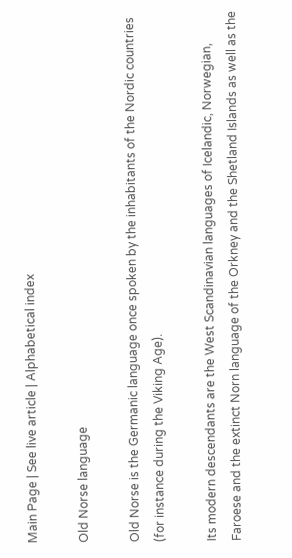Main Page | See live article | Alphabetical index

Old Norse language

Old Norse is the Germanic language once spoken by the inhabitants of the Nordic countries (for instance during the Viking Age).

Its modern descendants are the West Scandinavian languages of Icelandic, Norwegian, Faroese and the extinct Norn language of the Orkney and the Shetland Islands as well as the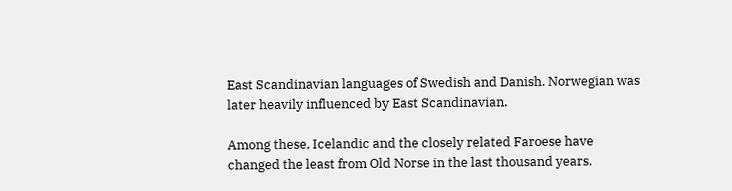East Scandinavian languages of Swedish and Danish. Norwegian was later heavily influenced by East Scandinavian.

Among these, Icelandic and the closely related Faroese have changed the least from Old Norse in the last thousand years.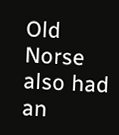Old Norse also had an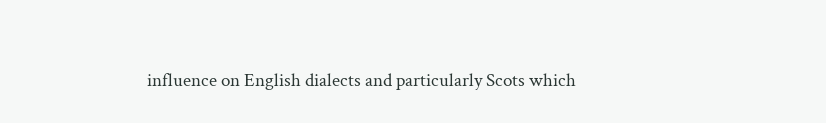influence on English dialects and particularly Scots which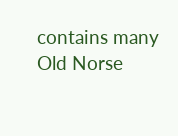contains many Old Norse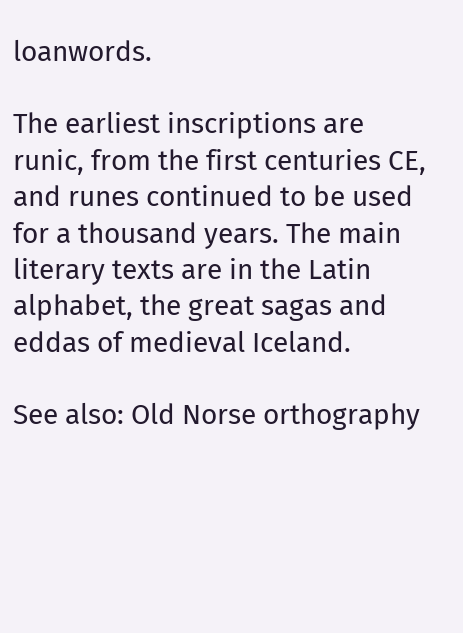loanwords.

The earliest inscriptions are runic, from the first centuries CE, and runes continued to be used for a thousand years. The main literary texts are in the Latin alphabet, the great sagas and eddas of medieval Iceland.

See also: Old Norse orthography